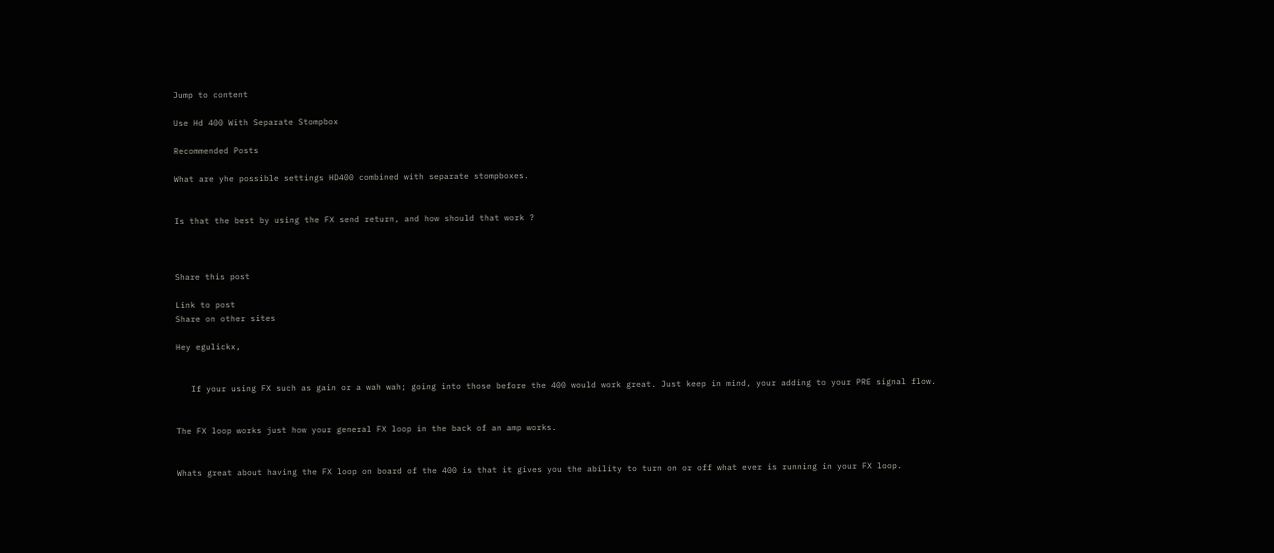Jump to content

Use Hd 400 With Separate Stompbox

Recommended Posts

What are yhe possible settings HD400 combined with separate stompboxes.


Is that the best by using the FX send return, and how should that work ?



Share this post

Link to post
Share on other sites

Hey egulickx,


   If your using FX such as gain or a wah wah; going into those before the 400 would work great. Just keep in mind, your adding to your PRE signal flow.


The FX loop works just how your general FX loop in the back of an amp works.


Whats great about having the FX loop on board of the 400 is that it gives you the ability to turn on or off what ever is running in your FX loop.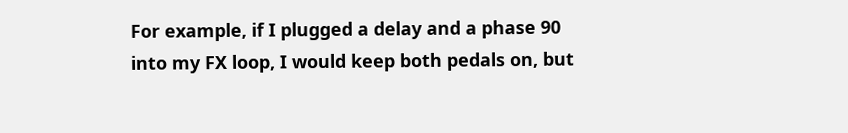For example, if I plugged a delay and a phase 90 into my FX loop, I would keep both pedals on, but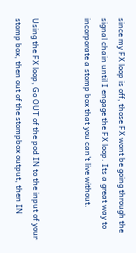since my FX loop is off, those FX wont be going through the signal chain until I engage the FX loop. Its a great way to incorporate a stomp box that you can't live without.


Using the FX loop, Go OUT of the pod IN to the input of your stomp box, then out of the stompbox output, then IN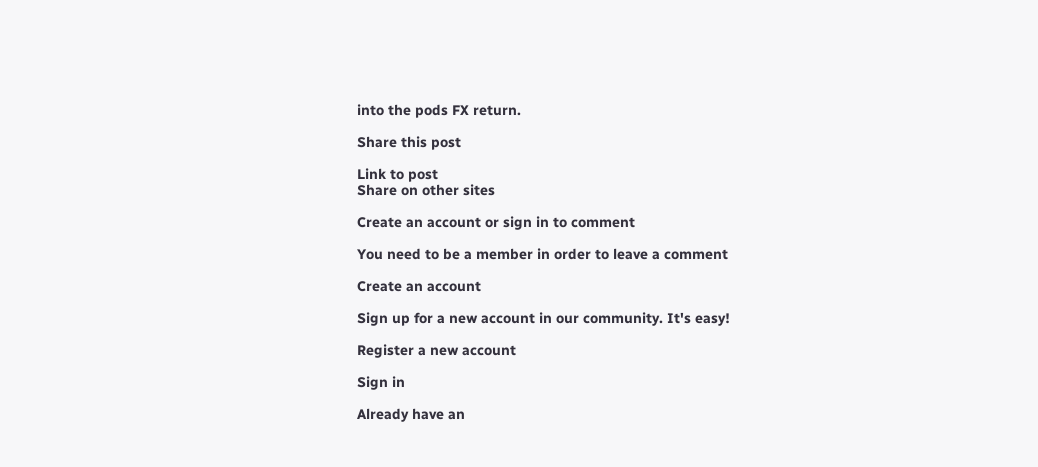into the pods FX return.

Share this post

Link to post
Share on other sites

Create an account or sign in to comment

You need to be a member in order to leave a comment

Create an account

Sign up for a new account in our community. It's easy!

Register a new account

Sign in

Already have an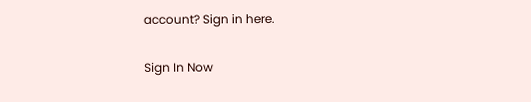account? Sign in here.

Sign In Now